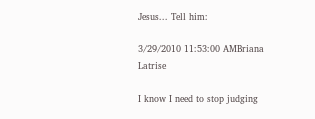Jesus... Tell him:

3/29/2010 11:53:00 AMBriana Latrise

I know I need to stop judging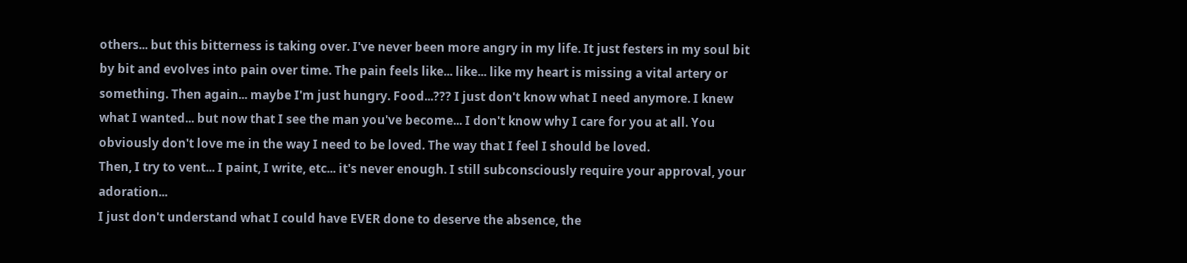others... but this bitterness is taking over. I've never been more angry in my life. It just festers in my soul bit by bit and evolves into pain over time. The pain feels like... like... like my heart is missing a vital artery or something. Then again... maybe I'm just hungry. Food...??? I just don't know what I need anymore. I knew what I wanted... but now that I see the man you've become... I don't know why I care for you at all. You obviously don't love me in the way I need to be loved. The way that I feel I should be loved.
Then, I try to vent... I paint, I write, etc... it's never enough. I still subconsciously require your approval, your adoration...
I just don't understand what I could have EVER done to deserve the absence, the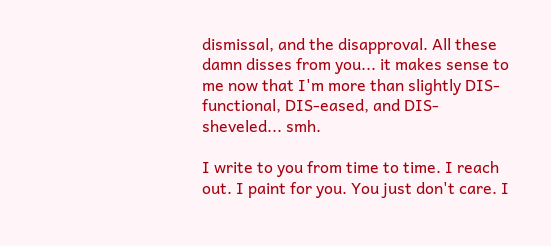dismissal, and the disapproval. All these damn disses from you... it makes sense to me now that I'm more than slightly DIS-functional, DIS-eased, and DIS-sheveled... smh.

I write to you from time to time. I reach out. I paint for you. You just don't care. I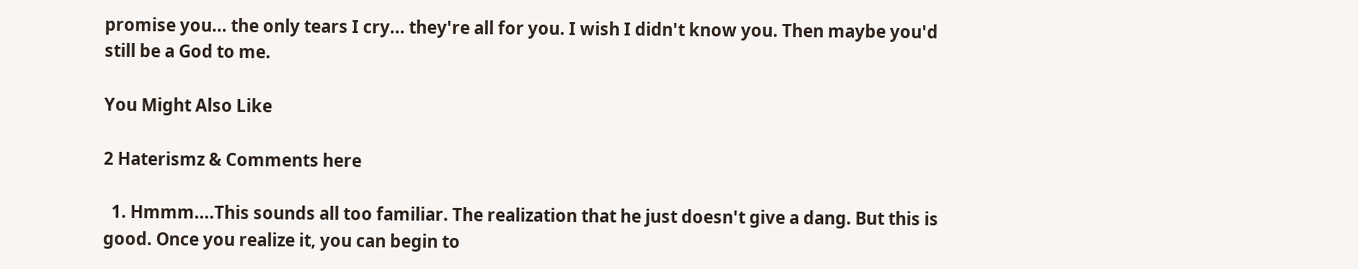promise you... the only tears I cry... they're all for you. I wish I didn't know you. Then maybe you'd still be a God to me.

You Might Also Like

2 Haterismz & Comments here

  1. Hmmm....This sounds all too familiar. The realization that he just doesn't give a dang. But this is good. Once you realize it, you can begin to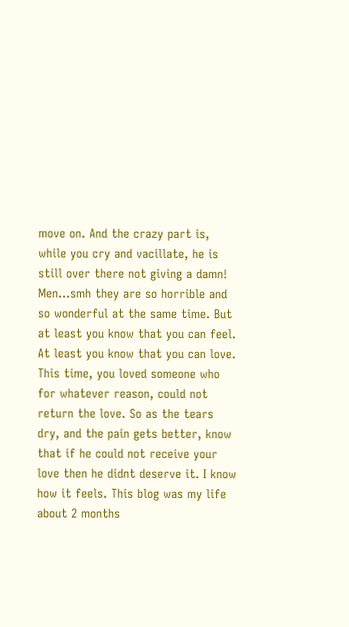move on. And the crazy part is, while you cry and vacillate, he is still over there not giving a damn! Men...smh they are so horrible and so wonderful at the same time. But at least you know that you can feel. At least you know that you can love. This time, you loved someone who for whatever reason, could not return the love. So as the tears dry, and the pain gets better, know that if he could not receive your love then he didnt deserve it. I know how it feels. This blog was my life about 2 months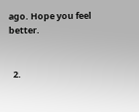ago. Hope you feel better.


  2.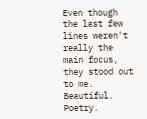Even though the last few lines weren't really the main focus, they stood out to me. Beautiful. Poetry.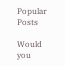Popular Posts

Would you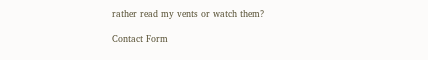rather read my vents or watch them?

Contact Form